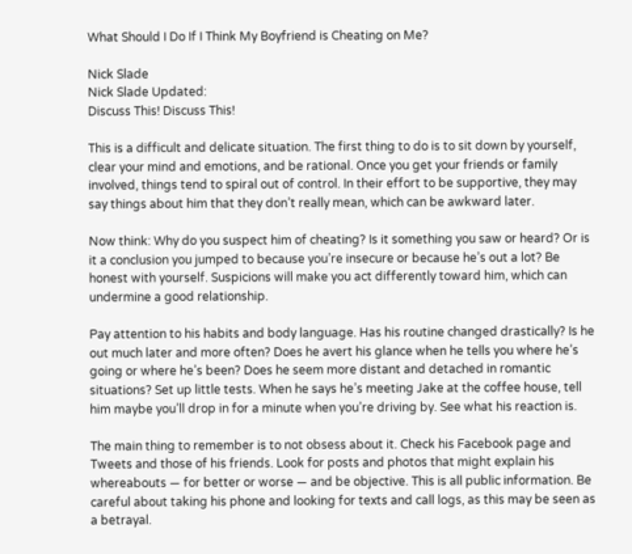What Should I Do If I Think My Boyfriend is Cheating on Me?

Nick Slade
Nick Slade Updated:
Discuss This! Discuss This!

This is a difficult and delicate situation. The first thing to do is to sit down by yourself, clear your mind and emotions, and be rational. Once you get your friends or family involved, things tend to spiral out of control. In their effort to be supportive, they may say things about him that they don’t really mean, which can be awkward later.

Now think: Why do you suspect him of cheating? Is it something you saw or heard? Or is it a conclusion you jumped to because you’re insecure or because he’s out a lot? Be honest with yourself. Suspicions will make you act differently toward him, which can undermine a good relationship.

Pay attention to his habits and body language. Has his routine changed drastically? Is he out much later and more often? Does he avert his glance when he tells you where he’s going or where he’s been? Does he seem more distant and detached in romantic situations? Set up little tests. When he says he’s meeting Jake at the coffee house, tell him maybe you’ll drop in for a minute when you’re driving by. See what his reaction is.

The main thing to remember is to not obsess about it. Check his Facebook page and Tweets and those of his friends. Look for posts and photos that might explain his whereabouts — for better or worse — and be objective. This is all public information. Be careful about taking his phone and looking for texts and call logs, as this may be seen as a betrayal.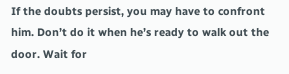If the doubts persist, you may have to confront him. Don’t do it when he’s ready to walk out the door. Wait for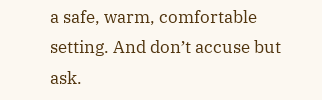a safe, warm, comfortable setting. And don’t accuse but ask.